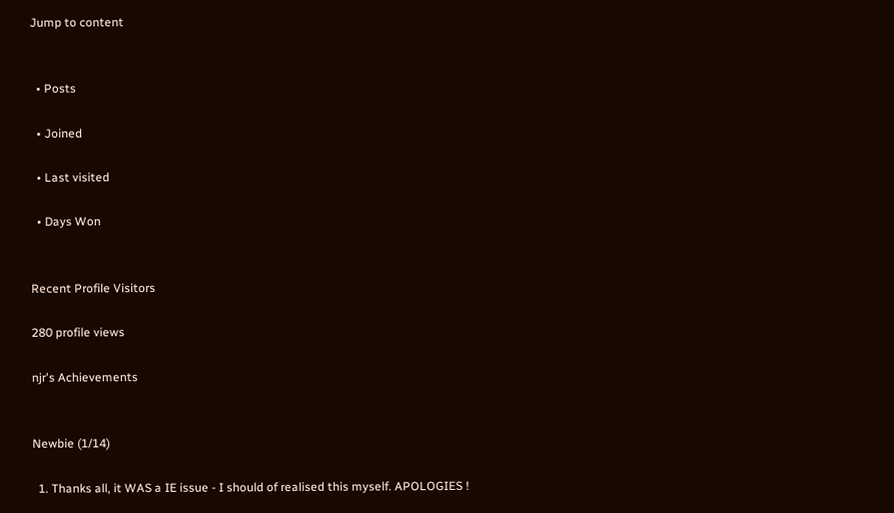Jump to content


  • Posts

  • Joined

  • Last visited

  • Days Won


Recent Profile Visitors

280 profile views

njr's Achievements


Newbie (1/14)

  1. Thanks all, it WAS a IE issue - I should of realised this myself. APOLOGIES !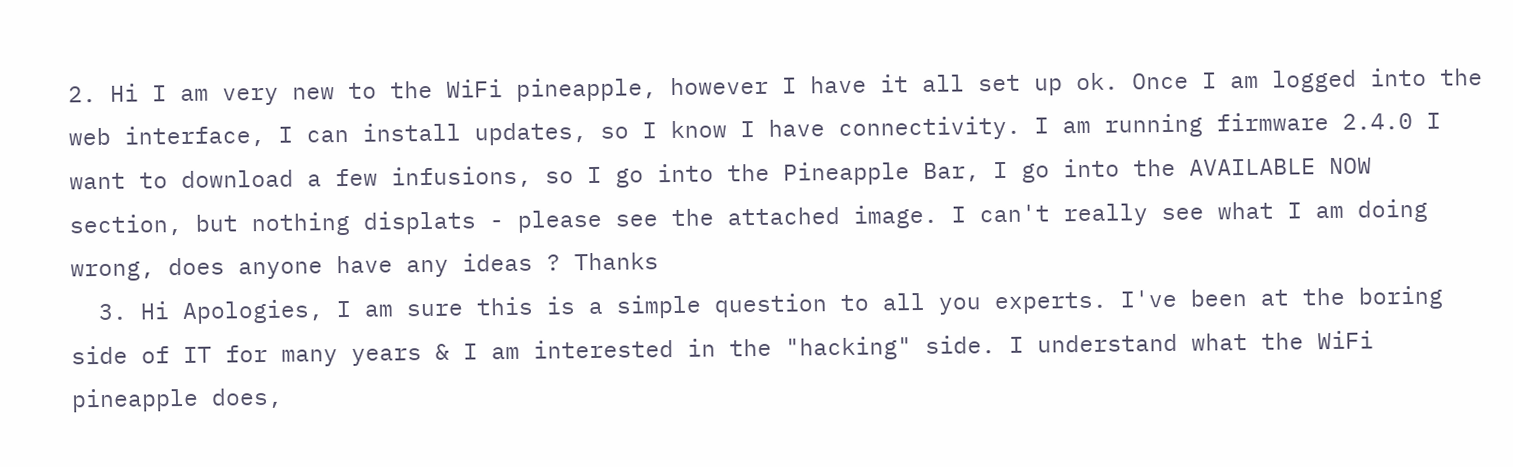2. Hi I am very new to the WiFi pineapple, however I have it all set up ok. Once I am logged into the web interface, I can install updates, so I know I have connectivity. I am running firmware 2.4.0 I want to download a few infusions, so I go into the Pineapple Bar, I go into the AVAILABLE NOW section, but nothing displats - please see the attached image. I can't really see what I am doing wrong, does anyone have any ideas ? Thanks
  3. Hi Apologies, I am sure this is a simple question to all you experts. I've been at the boring side of IT for many years & I am interested in the "hacking" side. I understand what the WiFi pineapple does,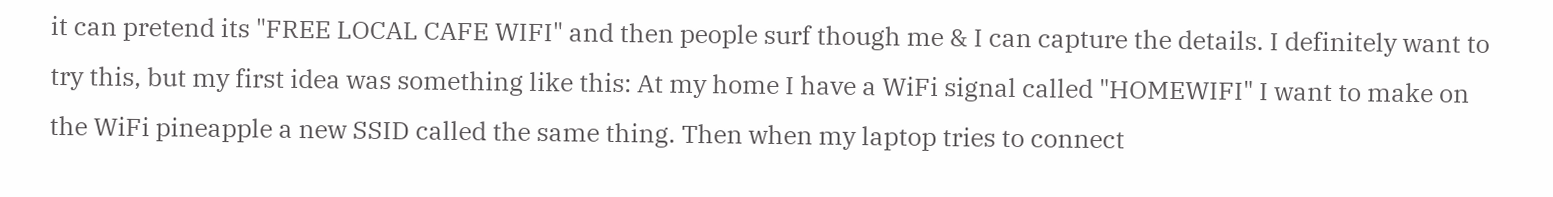it can pretend its "FREE LOCAL CAFE WIFI" and then people surf though me & I can capture the details. I definitely want to try this, but my first idea was something like this: At my home I have a WiFi signal called "HOMEWIFI" I want to make on the WiFi pineapple a new SSID called the same thing. Then when my laptop tries to connect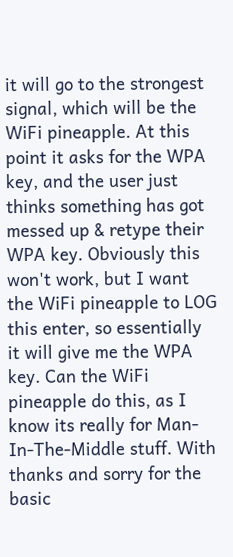it will go to the strongest signal, which will be the WiFi pineapple. At this point it asks for the WPA key, and the user just thinks something has got messed up & retype their WPA key. Obviously this won't work, but I want the WiFi pineapple to LOG this enter, so essentially it will give me the WPA key. Can the WiFi pineapple do this, as I know its really for Man-In-The-Middle stuff. With thanks and sorry for the basic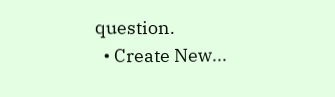question.
  • Create New...